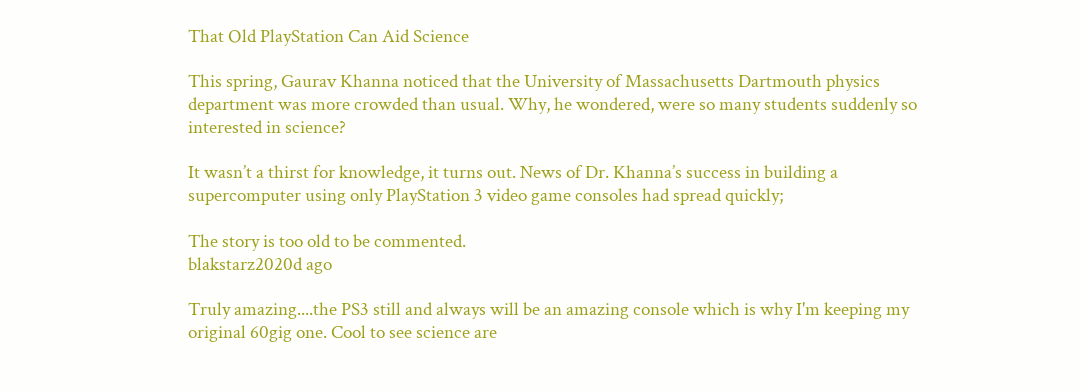That Old PlayStation Can Aid Science

This spring, Gaurav Khanna noticed that the University of Massachusetts Dartmouth physics department was more crowded than usual. Why, he wondered, were so many students suddenly so interested in science?

It wasn’t a thirst for knowledge, it turns out. News of Dr. Khanna’s success in building a supercomputer using only PlayStation 3 video game consoles had spread quickly;

The story is too old to be commented.
blakstarz2020d ago

Truly amazing....the PS3 still and always will be an amazing console which is why I'm keeping my original 60gig one. Cool to see science are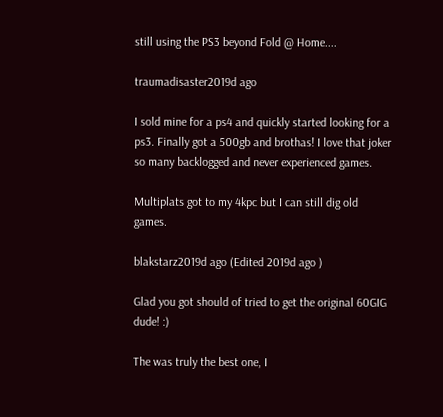still using the PS3 beyond Fold @ Home....

traumadisaster2019d ago

I sold mine for a ps4 and quickly started looking for a ps3. Finally got a 500gb and brothas! I love that joker so many backlogged and never experienced games.

Multiplats got to my 4kpc but I can still dig old games.

blakstarz2019d ago (Edited 2019d ago )

Glad you got should of tried to get the original 60GIG dude! :)

The was truly the best one, I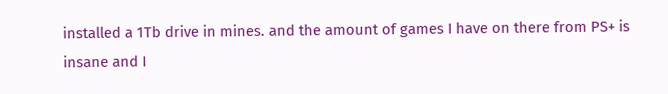installed a 1Tb drive in mines. and the amount of games I have on there from PS+ is insane and I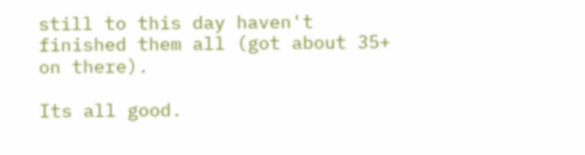still to this day haven't finished them all (got about 35+ on there).

Its all good.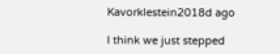Kavorklestein2018d ago

I think we just stepped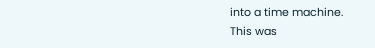into a time machine.
This was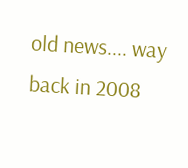old news.... way back in 2008